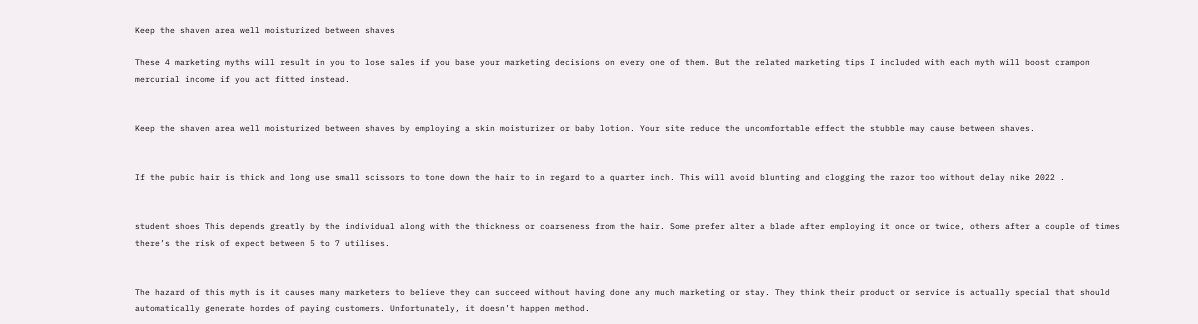Keep the shaven area well moisturized between shaves

These 4 marketing myths will result in you to lose sales if you base your marketing decisions on every one of them. But the related marketing tips I included with each myth will boost crampon mercurial income if you act fitted instead.


Keep the shaven area well moisturized between shaves by employing a skin moisturizer or baby lotion. Your site reduce the uncomfortable effect the stubble may cause between shaves.


If the pubic hair is thick and long use small scissors to tone down the hair to in regard to a quarter inch. This will avoid blunting and clogging the razor too without delay nike 2022 .


student shoes This depends greatly by the individual along with the thickness or coarseness from the hair. Some prefer alter a blade after employing it once or twice, others after a couple of times there’s the risk of expect between 5 to 7 utilises.


The hazard of this myth is it causes many marketers to believe they can succeed without having done any much marketing or stay. They think their product or service is actually special that should automatically generate hordes of paying customers. Unfortunately, it doesn’t happen method.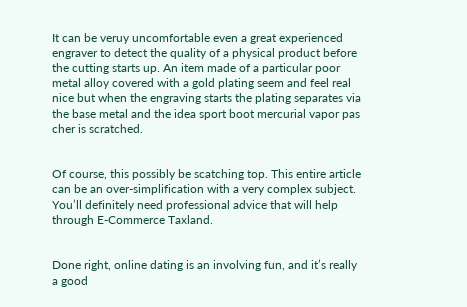It can be veruy uncomfortable even a great experienced engraver to detect the quality of a physical product before the cutting starts up. An item made of a particular poor metal alloy covered with a gold plating seem and feel real nice but when the engraving starts the plating separates via the base metal and the idea sport boot mercurial vapor pas cher is scratched.


Of course, this possibly be scatching top. This entire article can be an over-simplification with a very complex subject. You’ll definitely need professional advice that will help through E-Commerce Taxland.


Done right, online dating is an involving fun, and it’s really a good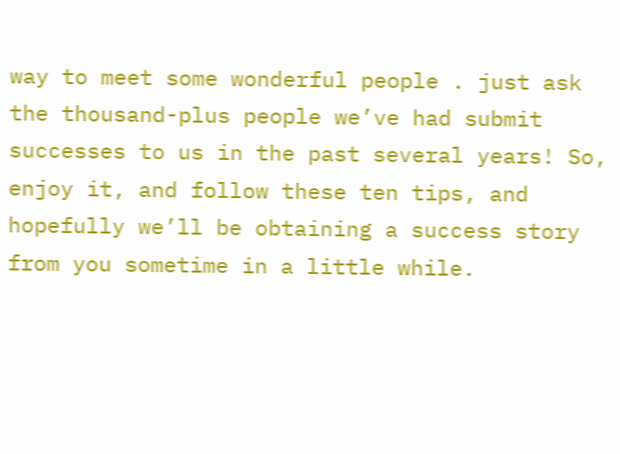way to meet some wonderful people . just ask the thousand-plus people we’ve had submit successes to us in the past several years! So, enjoy it, and follow these ten tips, and hopefully we’ll be obtaining a success story from you sometime in a little while.